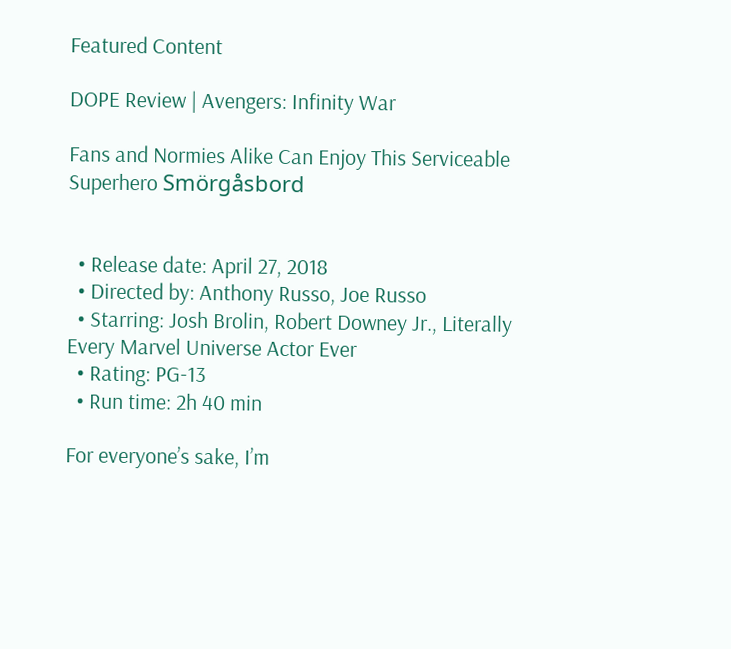Featured Content

DOPE Review | Avengers: Infinity War

Fans and Normies Alike Can Enjoy This Serviceable Superhero Smörgåsbord


  • Release date: April 27, 2018
  • Directed by: Anthony Russo, Joe Russo
  • Starring: Josh Brolin, Robert Downey Jr., Literally Every Marvel Universe Actor Ever
  • Rating: PG-13
  • Run time: 2h 40 min

For everyone’s sake, I’m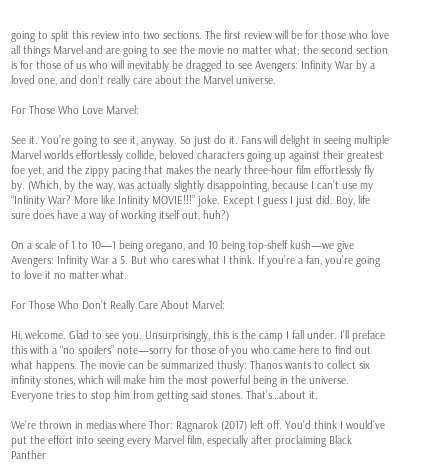going to split this review into two sections. The first review will be for those who love all things Marvel and are going to see the movie no matter what; the second section is for those of us who will inevitably be dragged to see Avengers: Infinity War by a loved one, and don’t really care about the Marvel universe.

For Those Who Love Marvel:

See it. You’re going to see it, anyway. So just do it. Fans will delight in seeing multiple Marvel worlds effortlessly collide, beloved characters going up against their greatest foe yet, and the zippy pacing that makes the nearly three-hour film effortlessly fly by. (Which, by the way, was actually slightly disappointing, because I can’t use my “Infinity War? More like Infinity MOVIE!!!” joke. Except I guess I just did. Boy, life sure does have a way of working itself out, huh?)

On a scale of 1 to 10—1 being oregano, and 10 being top-shelf kush—we give Avengers: Infinity War a 5. But who cares what I think. If you’re a fan, you’re going to love it no matter what.

For Those Who Don’t Really Care About Marvel:

Hi, welcome. Glad to see you. Unsurprisingly, this is the camp I fall under. I’ll preface this with a “no spoilers” note—sorry for those of you who came here to find out what happens. The movie can be summarized thusly: Thanos wants to collect six infinity stones, which will make him the most powerful being in the universe. Everyone tries to stop him from getting said stones. That’s…about it.

We’re thrown in medias where Thor: Ragnarok (2017) left off. You’d think I would’ve put the effort into seeing every Marvel film, especially after proclaiming Black Panther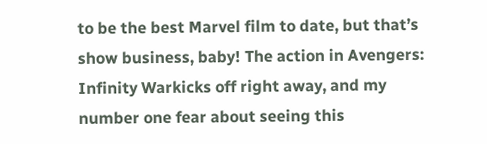to be the best Marvel film to date, but that’s show business, baby! The action in Avengers: Infinity Warkicks off right away, and my number one fear about seeing this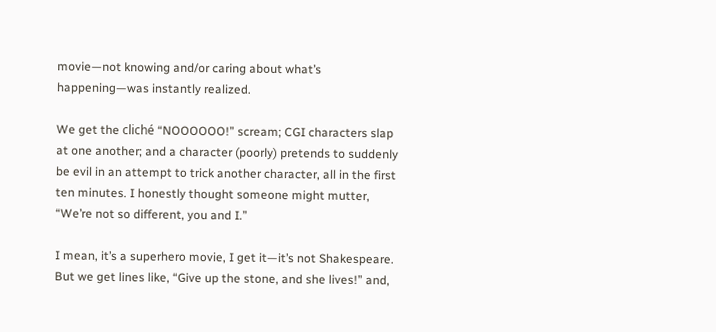movie—not knowing and/or caring about what’s happening—was instantly realized.

We get the cliché “NOOOOOO!” scream; CGI characters slap at one another; and a character (poorly) pretends to suddenly be evil in an attempt to trick another character, all in the first ten minutes. I honestly thought someone might mutter, “We’re not so different, you and I.”

I mean, it’s a superhero movie, I get it—it’s not Shakespeare. But we get lines like, “Give up the stone, and she lives!” and,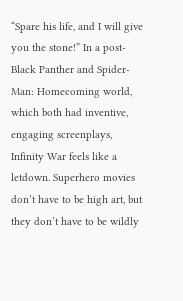“Spare his life, and I will give you the stone!” In a post-Black Panther and Spider-Man: Homecoming world, which both had inventive, engaging screenplays, Infinity War feels like a letdown. Superhero movies don’t have to be high art, but they don’t have to be wildly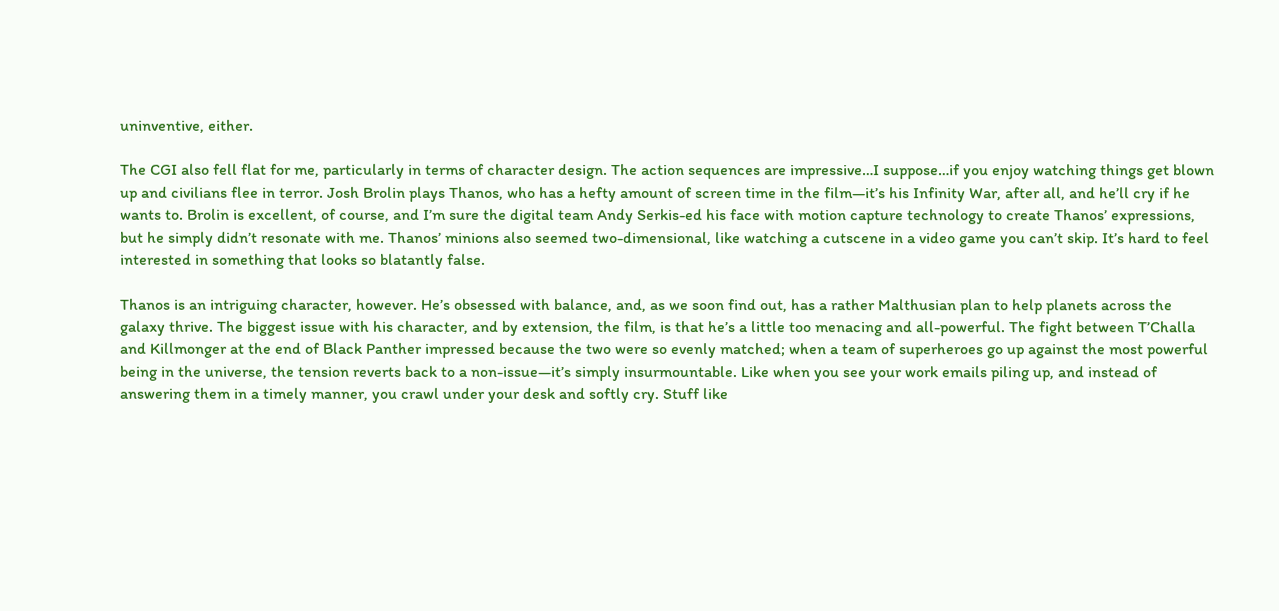uninventive, either.

The CGI also fell flat for me, particularly in terms of character design. The action sequences are impressive…I suppose…if you enjoy watching things get blown up and civilians flee in terror. Josh Brolin plays Thanos, who has a hefty amount of screen time in the film—it’s his Infinity War, after all, and he’ll cry if he wants to. Brolin is excellent, of course, and I’m sure the digital team Andy Serkis-ed his face with motion capture technology to create Thanos’ expressions, but he simply didn’t resonate with me. Thanos’ minions also seemed two-dimensional, like watching a cutscene in a video game you can’t skip. It’s hard to feel interested in something that looks so blatantly false.

Thanos is an intriguing character, however. He’s obsessed with balance, and, as we soon find out, has a rather Malthusian plan to help planets across the galaxy thrive. The biggest issue with his character, and by extension, the film, is that he’s a little too menacing and all-powerful. The fight between T’Challa and Killmonger at the end of Black Panther impressed because the two were so evenly matched; when a team of superheroes go up against the most powerful being in the universe, the tension reverts back to a non-issue—it’s simply insurmountable. Like when you see your work emails piling up, and instead of answering them in a timely manner, you crawl under your desk and softly cry. Stuff like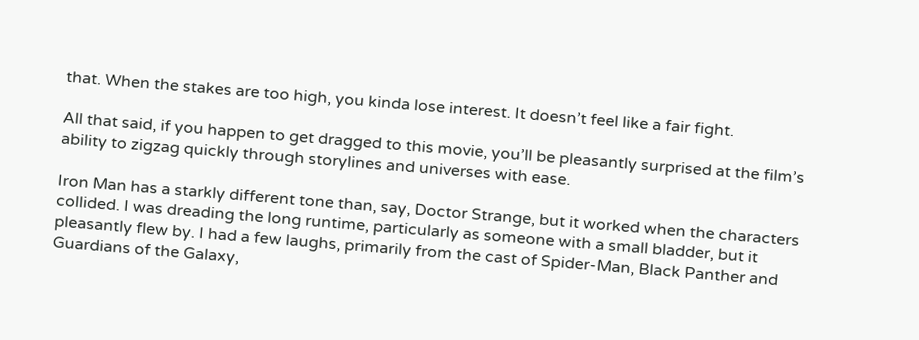that. When the stakes are too high, you kinda lose interest. It doesn’t feel like a fair fight.

All that said, if you happen to get dragged to this movie, you’ll be pleasantly surprised at the film’s ability to zigzag quickly through storylines and universes with ease.

Iron Man has a starkly different tone than, say, Doctor Strange, but it worked when the characters collided. I was dreading the long runtime, particularly as someone with a small bladder, but it pleasantly flew by. I had a few laughs, primarily from the cast of Spider-Man, Black Panther and Guardians of the Galaxy,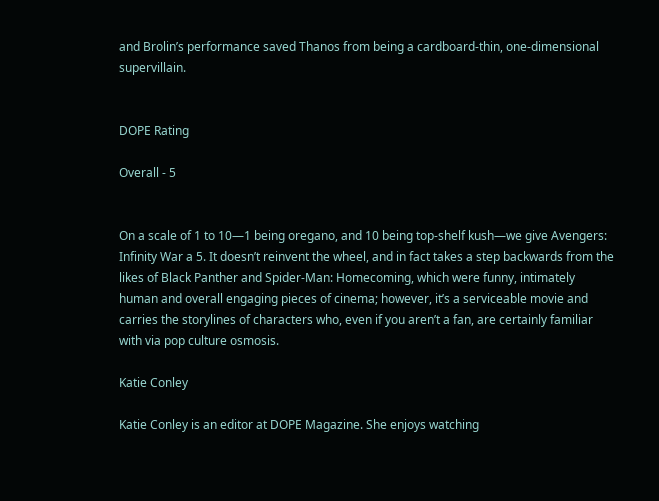and Brolin’s performance saved Thanos from being a cardboard-thin, one-dimensional supervillain.


DOPE Rating

Overall - 5


On a scale of 1 to 10—1 being oregano, and 10 being top-shelf kush—we give Avengers: Infinity War a 5. It doesn’t reinvent the wheel, and in fact takes a step backwards from the likes of Black Panther and Spider-Man: Homecoming, which were funny, intimately human and overall engaging pieces of cinema; however, it’s a serviceable movie and carries the storylines of characters who, even if you aren’t a fan, are certainly familiar with via pop culture osmosis.

Katie Conley

Katie Conley is an editor at DOPE Magazine. She enjoys watching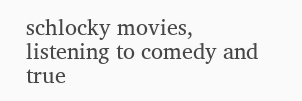schlocky movies, listening to comedy and true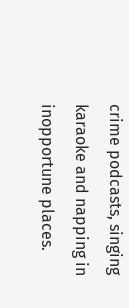crime podcasts, singing karaoke and napping in inopportune places.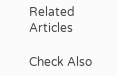Related Articles

Check Also